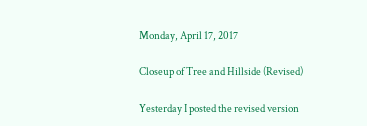Monday, April 17, 2017

Closeup of Tree and Hillside (Revised)

Yesterday I posted the revised version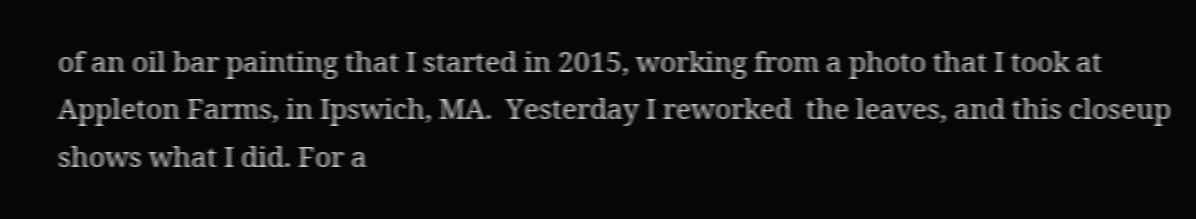of an oil bar painting that I started in 2015, working from a photo that I took at Appleton Farms, in Ipswich, MA.  Yesterday I reworked  the leaves, and this closeup shows what I did. For a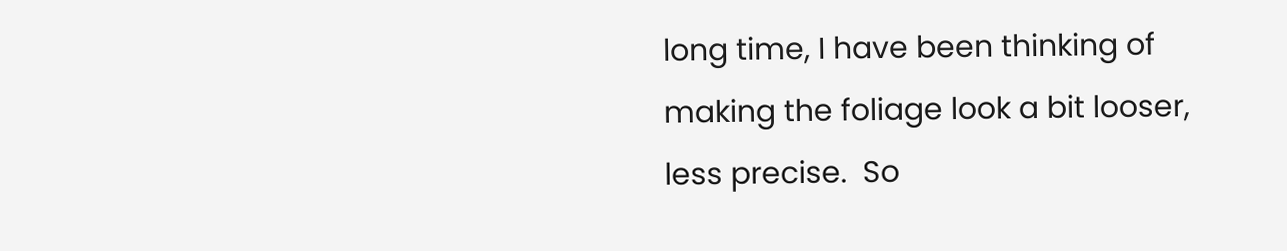long time, I have been thinking of making the foliage look a bit looser, less precise.  So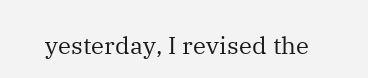yesterday, I revised the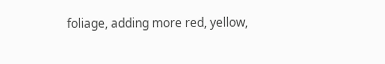foliage, adding more red, yellow,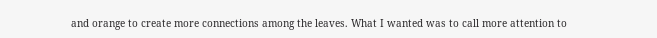and orange to create more connections among the leaves. What I wanted was to call more attention to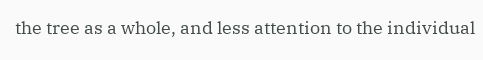the tree as a whole, and less attention to the individual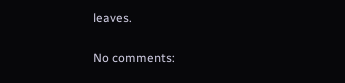leaves.

No comments: